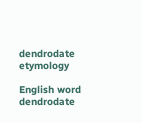dendrodate etymology

English word dendrodate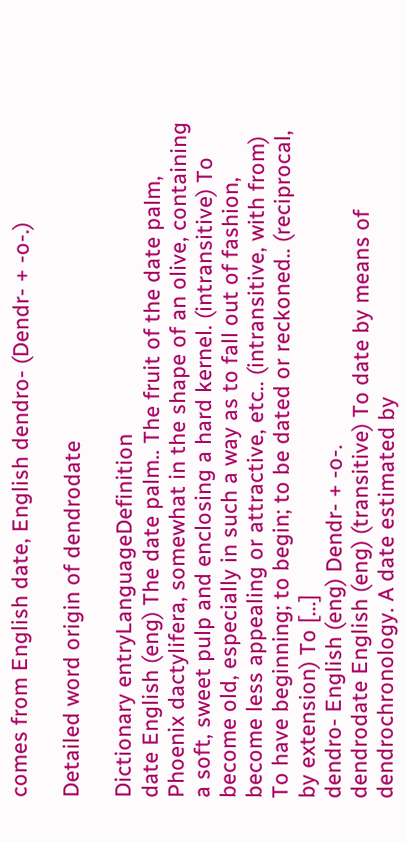comes from English date, English dendro- (Dendr- + -o-.)

Detailed word origin of dendrodate

Dictionary entryLanguageDefinition
date English (eng) The date palm.. The fruit of the date palm, Phoenix dactylifera, somewhat in the shape of an olive, containing a soft, sweet pulp and enclosing a hard kernel. (intransitive) To become old, especially in such a way as to fall out of fashion, become less appealing or attractive, etc.. (intransitive, with from) To have beginning; to begin; to be dated or reckoned.. (reciprocal, by extension) To [...]
dendro- English (eng) Dendr- + -o-.
dendrodate English (eng) (transitive) To date by means of dendrochronology. A date estimated by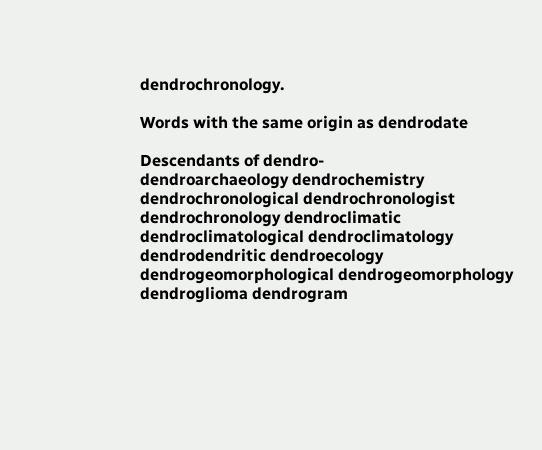dendrochronology.

Words with the same origin as dendrodate

Descendants of dendro-
dendroarchaeology dendrochemistry dendrochronological dendrochronologist dendrochronology dendroclimatic dendroclimatological dendroclimatology dendrodendritic dendroecology dendrogeomorphological dendrogeomorphology dendroglioma dendrogram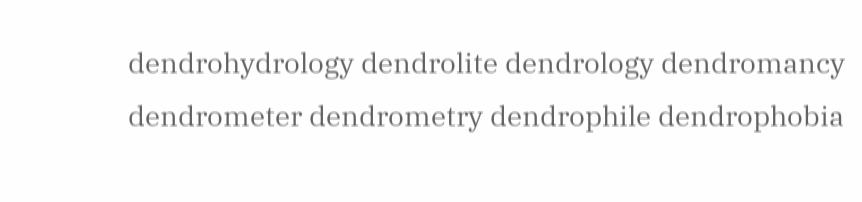dendrohydrology dendrolite dendrology dendromancy dendrometer dendrometry dendrophile dendrophobia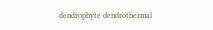dendrophyte dendrothermal